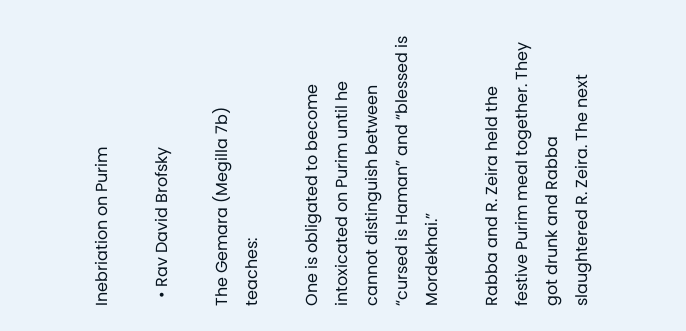Inebriation on Purim

  • Rav David Brofsky

The Gemara (Megilla 7b) teaches:

One is obligated to become intoxicated on Purim until he cannot distinguish between “cursed is Haman” and “blessed is Mordekhai.”

Rabba and R. Zeira held the festive Purim meal together. They got drunk and Rabba slaughtered R. Zeira. The next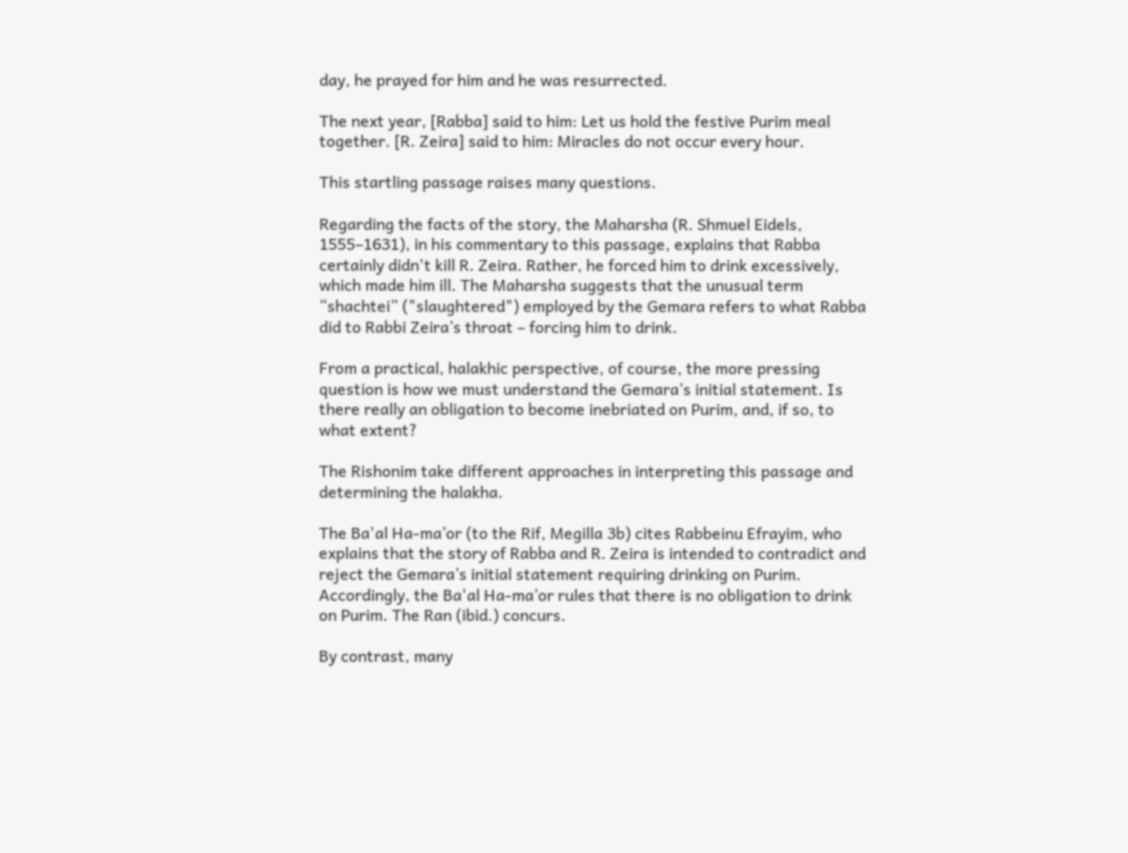day, he prayed for him and he was resurrected.

The next year, [Rabba] said to him: Let us hold the festive Purim meal together. [R. Zeira] said to him: Miracles do not occur every hour.

This startling passage raises many questions.

Regarding the facts of the story, the Maharsha (R. Shmuel Eidels, 1555–1631), in his commentary to this passage, explains that Rabba certainly didn't kill R. Zeira. Rather, he forced him to drink excessively, which made him ill. The Maharsha suggests that the unusual term “shachtei” ("slaughtered") employed by the Gemara refers to what Rabba did to Rabbi Zeira’s throat – forcing him to drink.

From a practical, halakhic perspective, of course, the more pressing question is how we must understand the Gemara’s initial statement. Is there really an obligation to become inebriated on Purim, and, if so, to what extent?

The Rishonim take different approaches in interpreting this passage and determining the halakha.

The Ba'al Ha-ma’or (to the Rif, Megilla 3b) cites Rabbeinu Efrayim, who explains that the story of Rabba and R. Zeira is intended to contradict and reject the Gemara’s initial statement requiring drinking on Purim. Accordingly, the Ba'al Ha-ma’or rules that there is no obligation to drink on Purim. The Ran (ibid.) concurs.

By contrast, many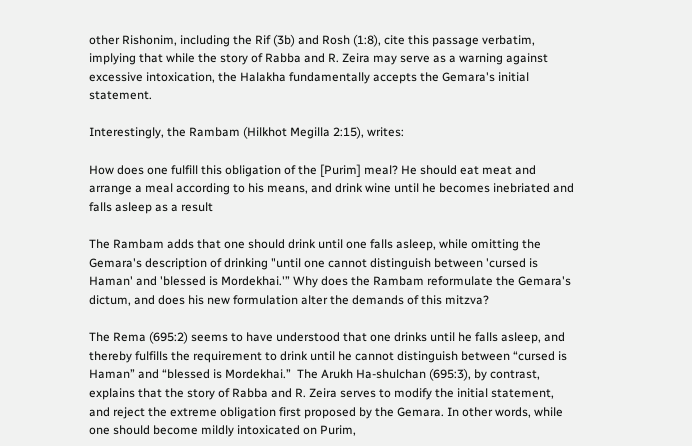other Rishonim, including the Rif (3b) and Rosh (1:8), cite this passage verbatim, implying that while the story of Rabba and R. Zeira may serve as a warning against excessive intoxication, the Halakha fundamentally accepts the Gemara's initial statement.

Interestingly, the Rambam (Hilkhot Megilla 2:15), writes:

How does one fulfill this obligation of the [Purim] meal? He should eat meat and arrange a meal according to his means, and drink wine until he becomes inebriated and falls asleep as a result

The Rambam adds that one should drink until one falls asleep, while omitting the Gemara's description of drinking "until one cannot distinguish between 'cursed is Haman' and 'blessed is Mordekhai.'” Why does the Rambam reformulate the Gemara's dictum, and does his new formulation alter the demands of this mitzva?

The Rema (695:2) seems to have understood that one drinks until he falls asleep, and thereby fulfills the requirement to drink until he cannot distinguish between “cursed is Haman” and “blessed is Mordekhai.”  The Arukh Ha-shulchan (695:3), by contrast, explains that the story of Rabba and R. Zeira serves to modify the initial statement, and reject the extreme obligation first proposed by the Gemara. In other words, while one should become mildly intoxicated on Purim,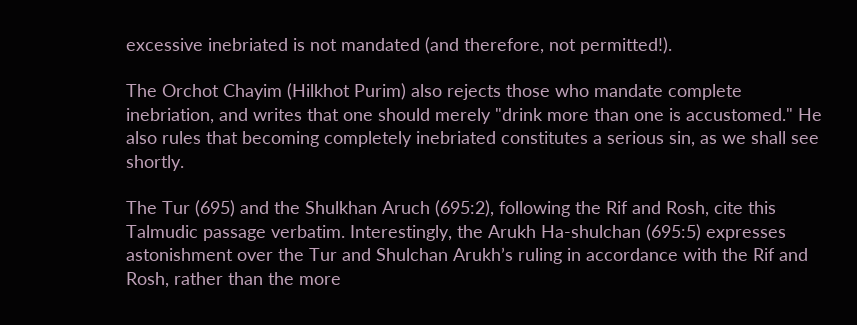excessive inebriated is not mandated (and therefore, not permitted!).

The Orchot Chayim (Hilkhot Purim) also rejects those who mandate complete inebriation, and writes that one should merely "drink more than one is accustomed." He also rules that becoming completely inebriated constitutes a serious sin, as we shall see shortly.

The Tur (695) and the Shulkhan Aruch (695:2), following the Rif and Rosh, cite this Talmudic passage verbatim. Interestingly, the Arukh Ha-shulchan (695:5) expresses astonishment over the Tur and Shulchan Arukh’s ruling in accordance with the Rif and Rosh, rather than the more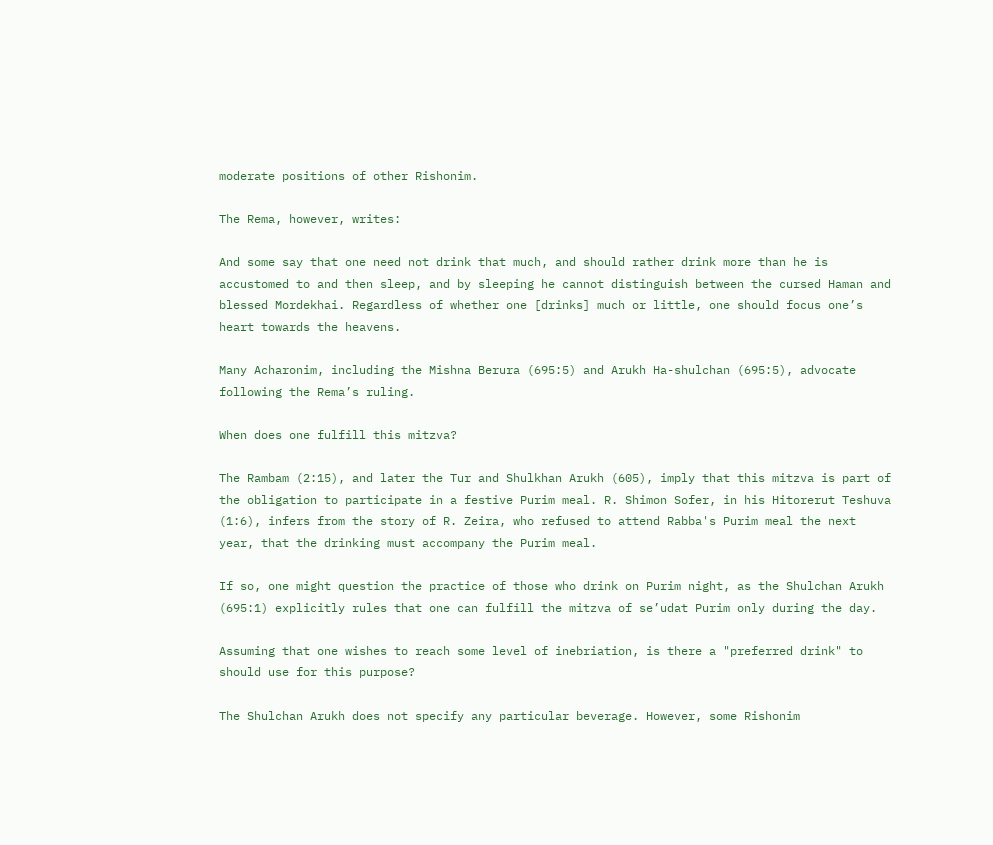moderate positions of other Rishonim.

The Rema, however, writes:

And some say that one need not drink that much, and should rather drink more than he is accustomed to and then sleep, and by sleeping he cannot distinguish between the cursed Haman and blessed Mordekhai. Regardless of whether one [drinks] much or little, one should focus one’s heart towards the heavens.

Many Acharonim, including the Mishna Berura (695:5) and Arukh Ha-shulchan (695:5), advocate following the Rema’s ruling.

When does one fulfill this mitzva?

The Rambam (2:15), and later the Tur and Shulkhan Arukh (605), imply that this mitzva is part of the obligation to participate in a festive Purim meal. R. Shimon Sofer, in his Hitorerut Teshuva (1:6), infers from the story of R. Zeira, who refused to attend Rabba's Purim meal the next year, that the drinking must accompany the Purim meal.

If so, one might question the practice of those who drink on Purim night, as the Shulchan Arukh (695:1) explicitly rules that one can fulfill the mitzva of se’udat Purim only during the day.

Assuming that one wishes to reach some level of inebriation, is there a "preferred drink" to should use for this purpose?

The Shulchan Arukh does not specify any particular beverage. However, some Rishonim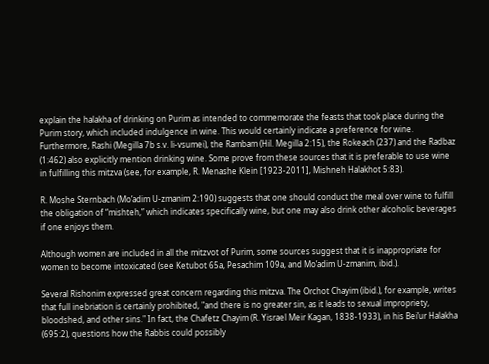explain the halakha of drinking on Purim as intended to commemorate the feasts that took place during the Purim story, which included indulgence in wine. This would certainly indicate a preference for wine. Furthermore, Rashi (Megilla 7b s.v. li-vsumei), the Rambam (Hil. Megilla 2:15), the Rokeach (237) and the Radbaz (1:462) also explicitly mention drinking wine. Some prove from these sources that it is preferable to use wine in fulfilling this mitzva (see, for example, R. Menashe Klein [1923-2011], Mishneh Halakhot 5:83).

R. Moshe Sternbach (Mo’adim U-zmanim 2:190) suggests that one should conduct the meal over wine to fulfill the obligation of “mishteh,” which indicates specifically wine, but one may also drink other alcoholic beverages if one enjoys them.

Although women are included in all the mitzvot of Purim, some sources suggest that it is inappropriate for women to become intoxicated (see Ketubot 65a, Pesachim 109a, and Mo’adim U-zmanim, ibid.).

Several Rishonim expressed great concern regarding this mitzva. The Orchot Chayim (ibid.), for example, writes that full inebriation is certainly prohibited, "and there is no greater sin, as it leads to sexual impropriety, bloodshed, and other sins." In fact, the Chafetz Chayim (R. Yisrael Meir Kagan, 1838-1933), in his Bei’ur Halakha (695:2), questions how the Rabbis could possibly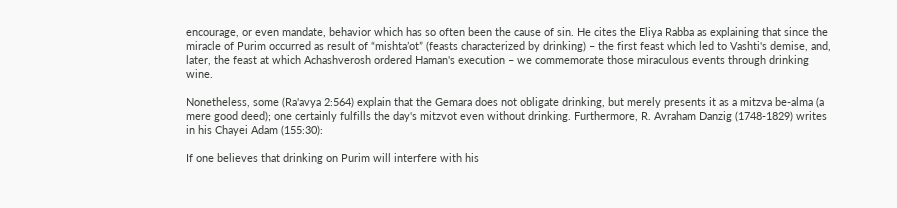encourage, or even mandate, behavior which has so often been the cause of sin. He cites the Eliya Rabba as explaining that since the miracle of Purim occurred as result of “mishta’ot” (feasts characterized by drinking) – the first feast which led to Vashti's demise, and, later, the feast at which Achashverosh ordered Haman's execution – we commemorate those miraculous events through drinking wine.

Nonetheless, some (Ra'avya 2:564) explain that the Gemara does not obligate drinking, but merely presents it as a mitzva be-alma (a mere good deed); one certainly fulfills the day's mitzvot even without drinking. Furthermore, R. Avraham Danzig (1748-1829) writes in his Chayei Adam (155:30):

If one believes that drinking on Purim will interfere with his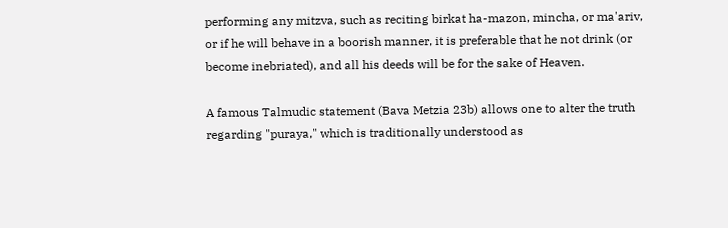performing any mitzva, such as reciting birkat ha-mazon, mincha, or ma'ariv, or if he will behave in a boorish manner, it is preferable that he not drink (or become inebriated), and all his deeds will be for the sake of Heaven.

A famous Talmudic statement (Bava Metzia 23b) allows one to alter the truth regarding "puraya," which is traditionally understood as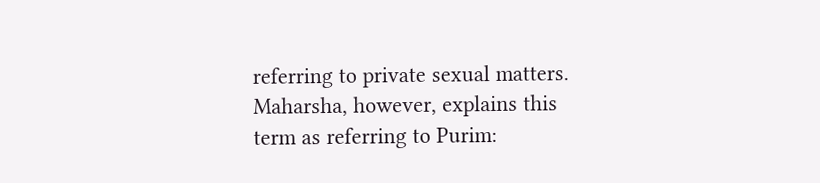referring to private sexual matters.  Maharsha, however, explains this term as referring to Purim: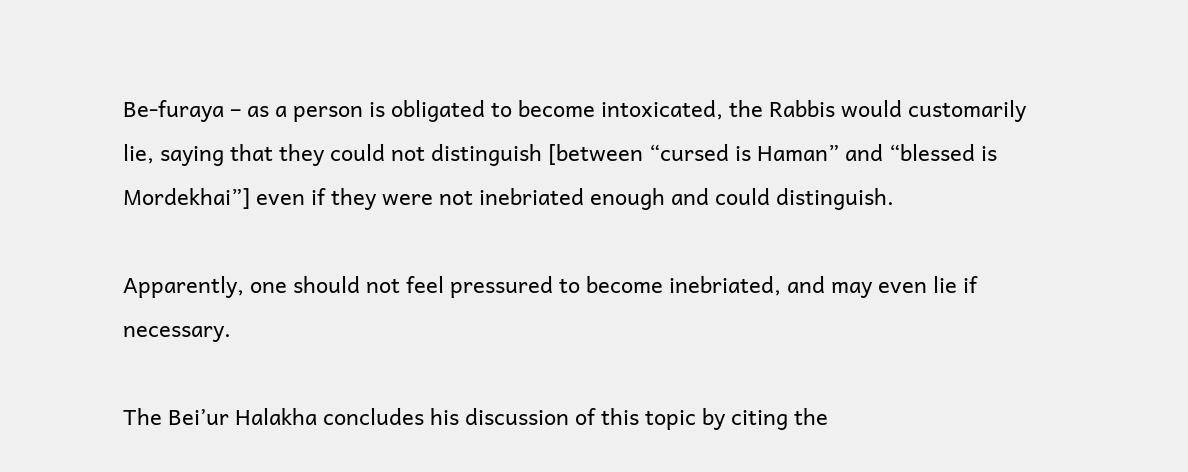Be-furaya – as a person is obligated to become intoxicated, the Rabbis would customarily lie, saying that they could not distinguish [between “cursed is Haman” and “blessed is Mordekhai”] even if they were not inebriated enough and could distinguish.

Apparently, one should not feel pressured to become inebriated, and may even lie if necessary.

The Bei’ur Halakha concludes his discussion of this topic by citing the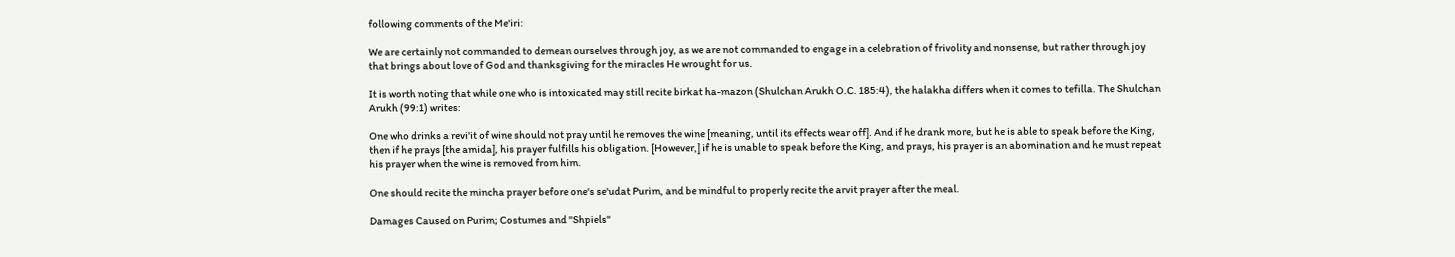following comments of the Me'iri:

We are certainly not commanded to demean ourselves through joy, as we are not commanded to engage in a celebration of frivolity and nonsense, but rather through joy that brings about love of God and thanksgiving for the miracles He wrought for us.

It is worth noting that while one who is intoxicated may still recite birkat ha-mazon (Shulchan Arukh O.C. 185:4), the halakha differs when it comes to tefilla. The Shulchan Arukh (99:1) writes:

One who drinks a revi'it of wine should not pray until he removes the wine [meaning, until its effects wear off]. And if he drank more, but he is able to speak before the King, then if he prays [the amida], his prayer fulfills his obligation. [However,] if he is unable to speak before the King, and prays, his prayer is an abomination and he must repeat his prayer when the wine is removed from him.

One should recite the mincha prayer before one's se'udat Purim, and be mindful to properly recite the arvit prayer after the meal.

Damages Caused on Purim; Costumes and "Shpiels"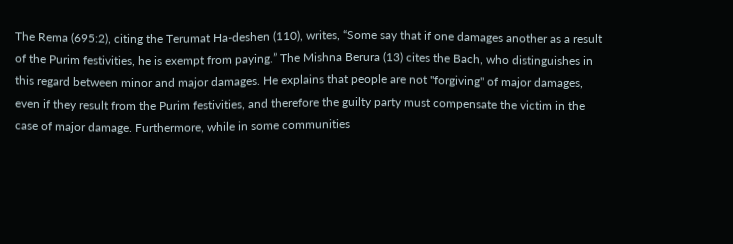The Rema (695:2), citing the Terumat Ha-deshen (110), writes, “Some say that if one damages another as a result of the Purim festivities, he is exempt from paying.” The Mishna Berura (13) cites the Bach, who distinguishes in this regard between minor and major damages. He explains that people are not "forgiving" of major damages, even if they result from the Purim festivities, and therefore the guilty party must compensate the victim in the case of major damage. Furthermore, while in some communities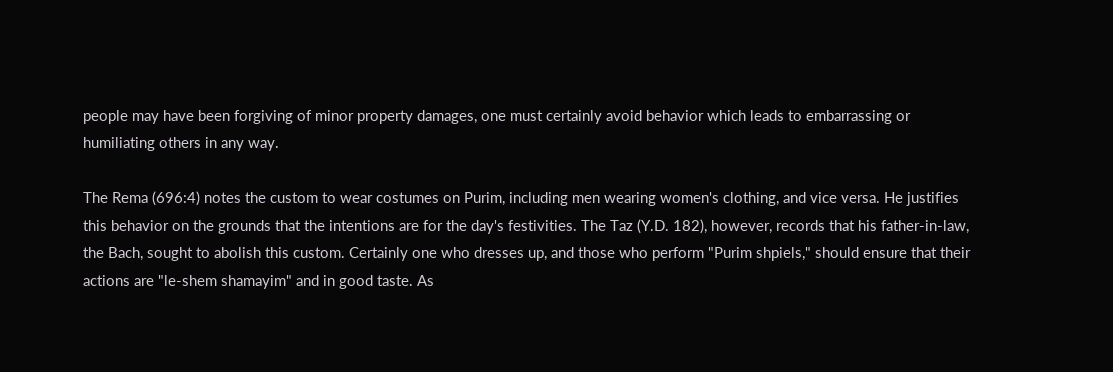people may have been forgiving of minor property damages, one must certainly avoid behavior which leads to embarrassing or humiliating others in any way.

The Rema (696:4) notes the custom to wear costumes on Purim, including men wearing women's clothing, and vice versa. He justifies this behavior on the grounds that the intentions are for the day's festivities. The Taz (Y.D. 182), however, records that his father-in-law, the Bach, sought to abolish this custom. Certainly one who dresses up, and those who perform "Purim shpiels," should ensure that their actions are "le-shem shamayim" and in good taste. As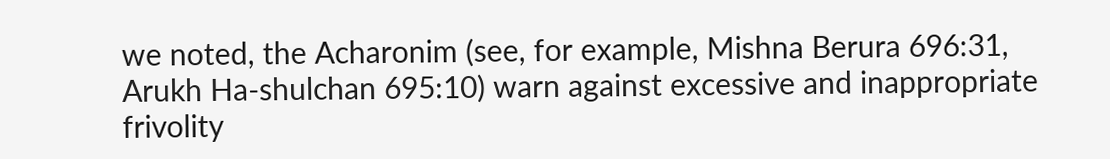we noted, the Acharonim (see, for example, Mishna Berura 696:31, Arukh Ha-shulchan 695:10) warn against excessive and inappropriate frivolity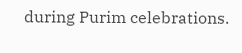during Purim celebrations.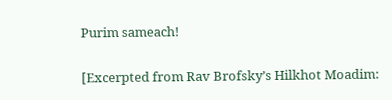Purim sameach!

[Excerpted from Rav Brofsky’s Hilkhot Moadim: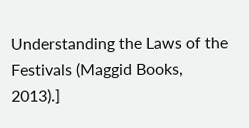Understanding the Laws of the Festivals (Maggid Books, 2013).]